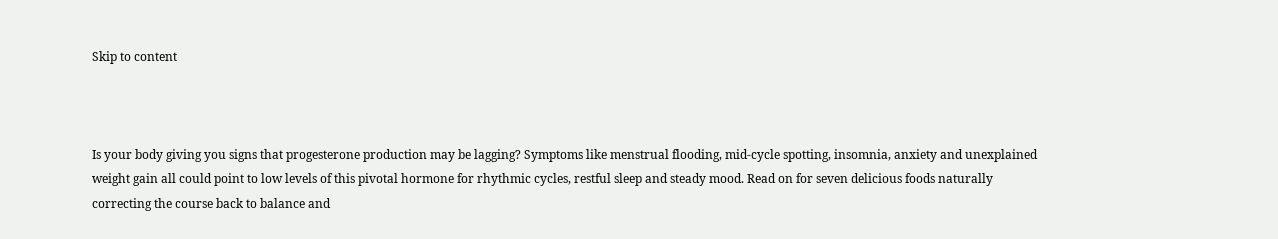Skip to content



Is your body giving you signs that progesterone production may be lagging? Symptoms like menstrual flooding, mid-cycle spotting, insomnia, anxiety and unexplained weight gain all could point to low levels of this pivotal hormone for rhythmic cycles, restful sleep and steady mood. Read on for seven delicious foods naturally correcting the course back to balance and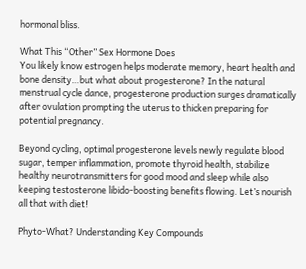hormonal bliss.

What This “Other” Sex Hormone Does
You likely know estrogen helps moderate memory, heart health and bone density…but what about progesterone? In the natural menstrual cycle dance, progesterone production surges dramatically after ovulation prompting the uterus to thicken preparing for potential pregnancy.

Beyond cycling, optimal progesterone levels newly regulate blood sugar, temper inflammation, promote thyroid health, stabilize healthy neurotransmitters for good mood and sleep while also keeping testosterone libido-boosting benefits flowing. Let’s nourish all that with diet!

Phyto-What? Understanding Key Compounds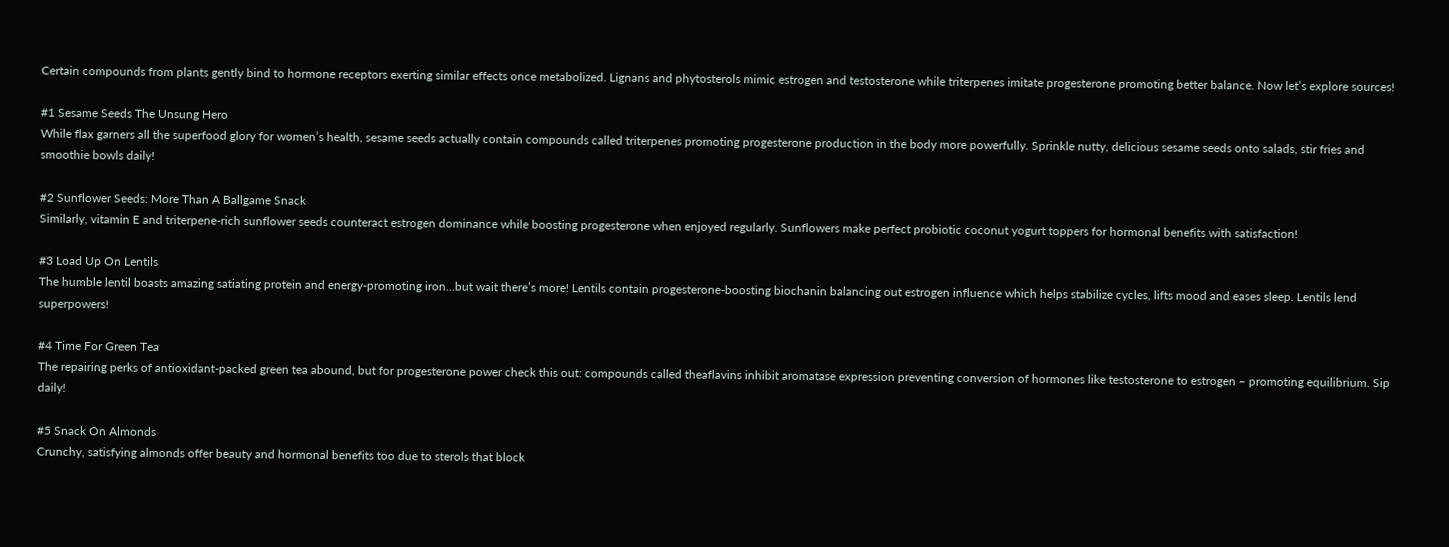Certain compounds from plants gently bind to hormone receptors exerting similar effects once metabolized. Lignans and phytosterols mimic estrogen and testosterone while triterpenes imitate progesterone promoting better balance. Now let’s explore sources!

#1 Sesame Seeds The Unsung Hero
While flax garners all the superfood glory for women’s health, sesame seeds actually contain compounds called triterpenes promoting progesterone production in the body more powerfully. Sprinkle nutty, delicious sesame seeds onto salads, stir fries and smoothie bowls daily!

#2 Sunflower Seeds: More Than A Ballgame Snack
Similarly, vitamin E and triterpene-rich sunflower seeds counteract estrogen dominance while boosting progesterone when enjoyed regularly. Sunflowers make perfect probiotic coconut yogurt toppers for hormonal benefits with satisfaction!

#3 Load Up On Lentils
The humble lentil boasts amazing satiating protein and energy-promoting iron…but wait there’s more! Lentils contain progesterone-boosting biochanin balancing out estrogen influence which helps stabilize cycles, lifts mood and eases sleep. Lentils lend superpowers!

#4 Time For Green Tea
The repairing perks of antioxidant-packed green tea abound, but for progesterone power check this out: compounds called theaflavins inhibit aromatase expression preventing conversion of hormones like testosterone to estrogen – promoting equilibrium. Sip daily!

#5 Snack On Almonds
Crunchy, satisfying almonds offer beauty and hormonal benefits too due to sterols that block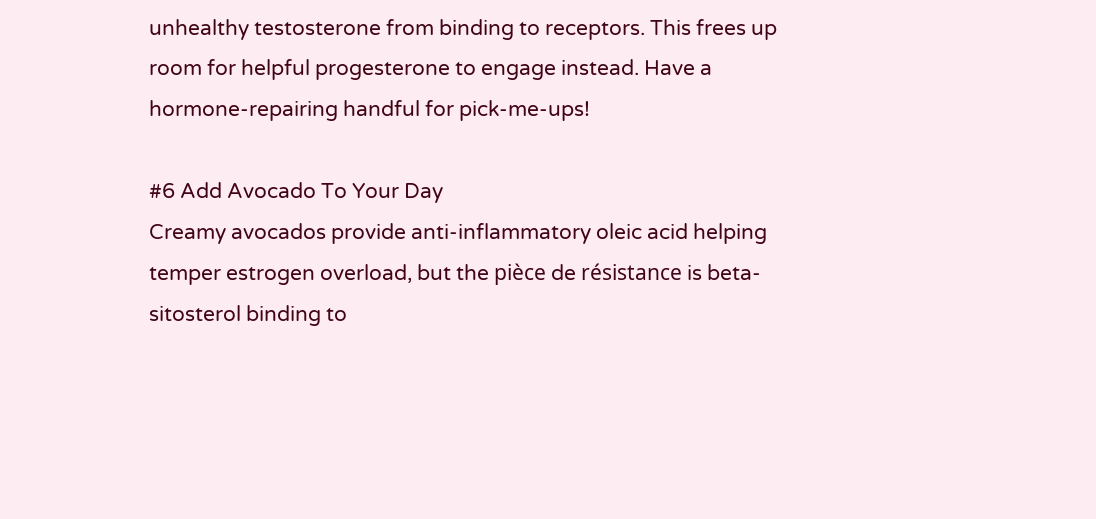unhealthy testosterone from binding to receptors. This frees up room for helpful progesterone to engage instead. Have a hormone-repairing handful for pick-me-ups!

#6 Add Avocado To Your Day
Creamy avocados provide anti-inflammatory oleic acid helping temper estrogen overload, but the pièce de résistance is beta-sitosterol binding to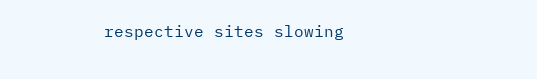respective sites slowing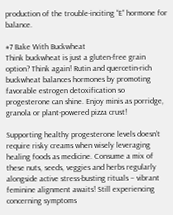production of the trouble-inciting “E” hormone for balance.

#7 Bake With Buckwheat
Think buckwheat is just a gluten-free grain option? Think again! Rutin and quercetin-rich buckwheat balances hormones by promoting favorable estrogen detoxification so progesterone can shine. Enjoy minis as porridge, granola or plant-powered pizza crust!

Supporting healthy progesterone levels doesn’t require risky creams when wisely leveraging healing foods as medicine. Consume a mix of these nuts, seeds, veggies and herbs regularly alongside active stress-busting rituals – vibrant feminine alignment awaits! Still experiencing concerning symptoms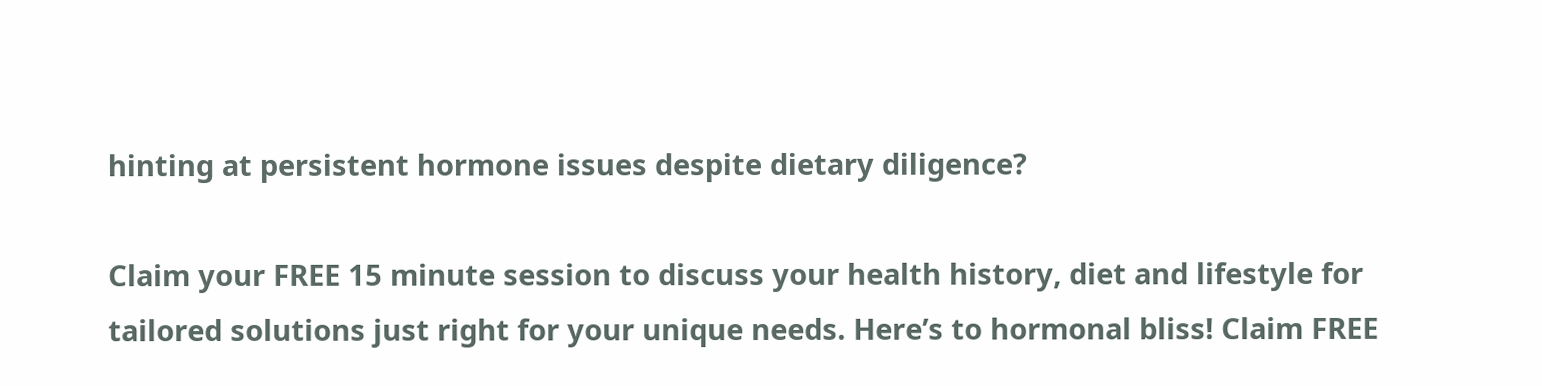hinting at persistent hormone issues despite dietary diligence?

Claim your FREE 15 minute session to discuss your health history, diet and lifestyle for tailored solutions just right for your unique needs. Here’s to hormonal bliss! Claim FREE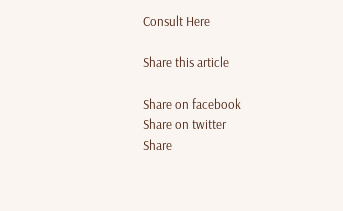Consult Here

Share this article

Share on facebook
Share on twitter
Share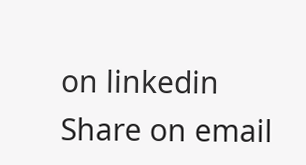on linkedin
Share on email